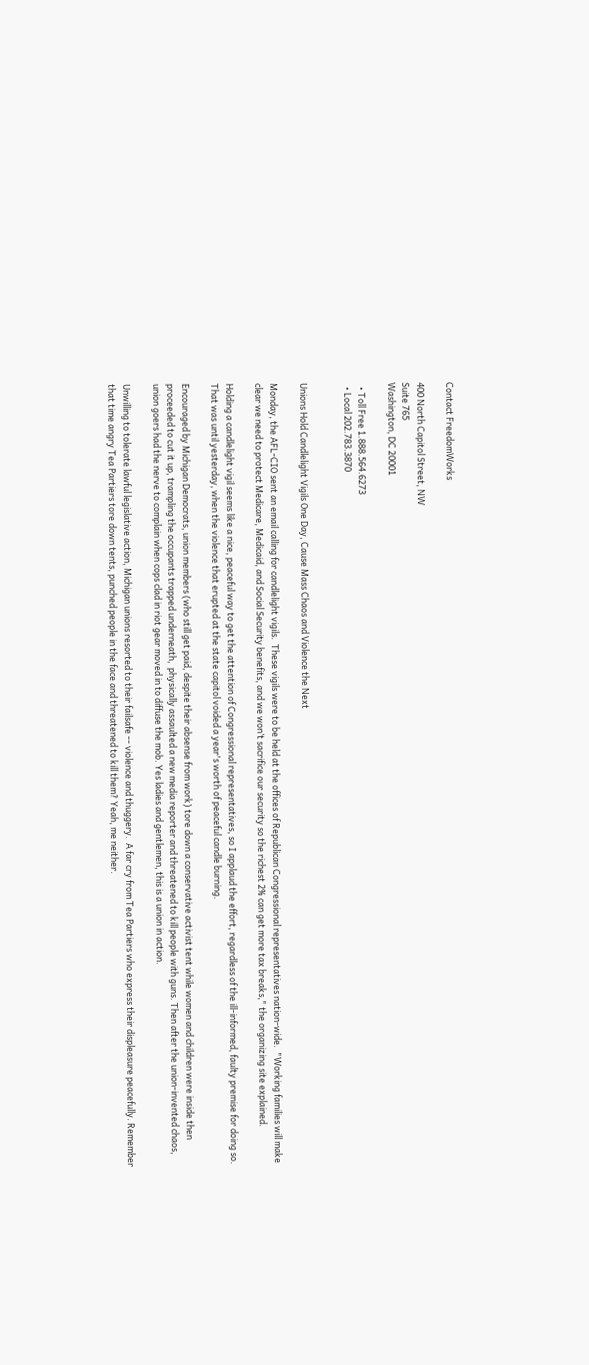Contact FreedomWorks

400 North Capitol Street, NW
Suite 765
Washington, DC 20001

  • Toll Free 1.888.564.6273
  • Local 202.783.3870


Unions Hold Candlelight Vigils One Day, Cause Mass Chaos and Violence the Next

Monday, the AFL-CIO sent an email calling for candlelight vigils.  These vigils were to be held at the offices of Republican Congressional representatives nation-wide.  "Working families will make clear we need to protect Medicare, Medicaid, and Social Security benefits, and we won’t sacrifice our security so the richest 2% can get more tax breaks," the organizing site explained.

Holding a candlelight vigil seems like a nice, peaceful way to get the attention of Congressional representatives, so I applaud the effort, regardless of the ill-informed, faulty premise for doing so. That was until yesterday, when the violence that erupted at the state capitol voided a year's worth of peaceful candle burning.

Encouraged by Michigan Democrats, union members (who still get paid, despite their absense from work) tore down a conservative activist tent while women and children were inside then proceeded to cut it up, trampling the occupants trapped underneath,  physically assaulted a new media reporter and threatened to kill people with guns. Then after the union-invented chaos, union goers had the nerve to complain when cops clad in riot gear moved in to diffuse the mob. Yes ladies and gentlemen, this is a union in action.

Unwilling to tolerate lawful legislative action, Michigan unions resorted to their failsafe -- violence and thuggery.  A far cry from Tea Partiers who express their displeasure peacefully. Remember that time angry Tea Partiers tore down tents, punched people in the face and threatened to kill them? Yeah, me neither.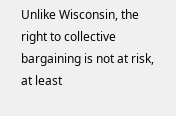Unlike Wisconsin, the right to collective bargaining is not at risk, at least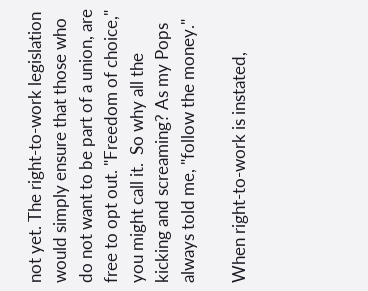not yet. The right-to-work legislation would simply ensure that those who do not want to be part of a union, are free to opt out. "Freedom of choice," you might call it.  So why all the kicking and screaming? As my Pops always told me, "follow the money."

When right-to-work is instated,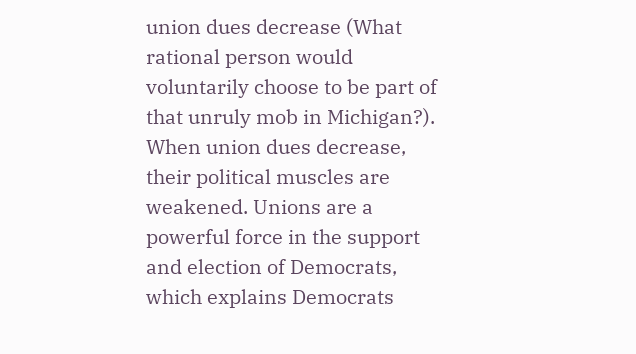union dues decrease (What rational person would voluntarily choose to be part of that unruly mob in Michigan?).  When union dues decrease, their political muscles are weakened. Unions are a powerful force in the support and election of Democrats, which explains Democrats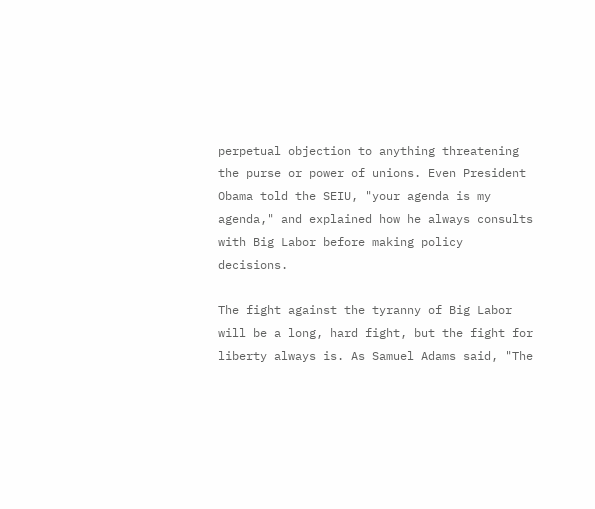perpetual objection to anything threatening the purse or power of unions. Even President Obama told the SEIU, "your agenda is my agenda," and explained how he always consults with Big Labor before making policy decisions.

The fight against the tyranny of Big Labor will be a long, hard fight, but the fight for liberty always is. As Samuel Adams said, "The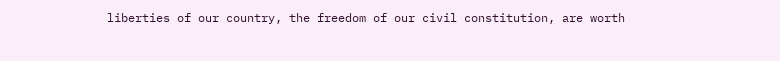liberties of our country, the freedom of our civil constitution, are worth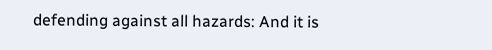defending against all hazards: And it is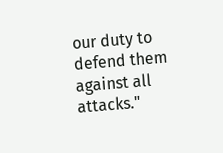our duty to defend them against all attacks."